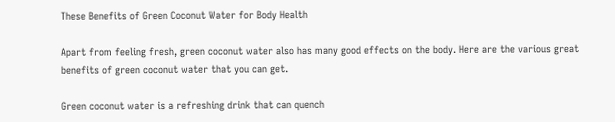These Benefits of Green Coconut Water for Body Health

Apart from feeling fresh, green coconut water also has many good effects on the body. Here are the various great benefits of green coconut water that you can get.

Green coconut water is a refreshing drink that can quench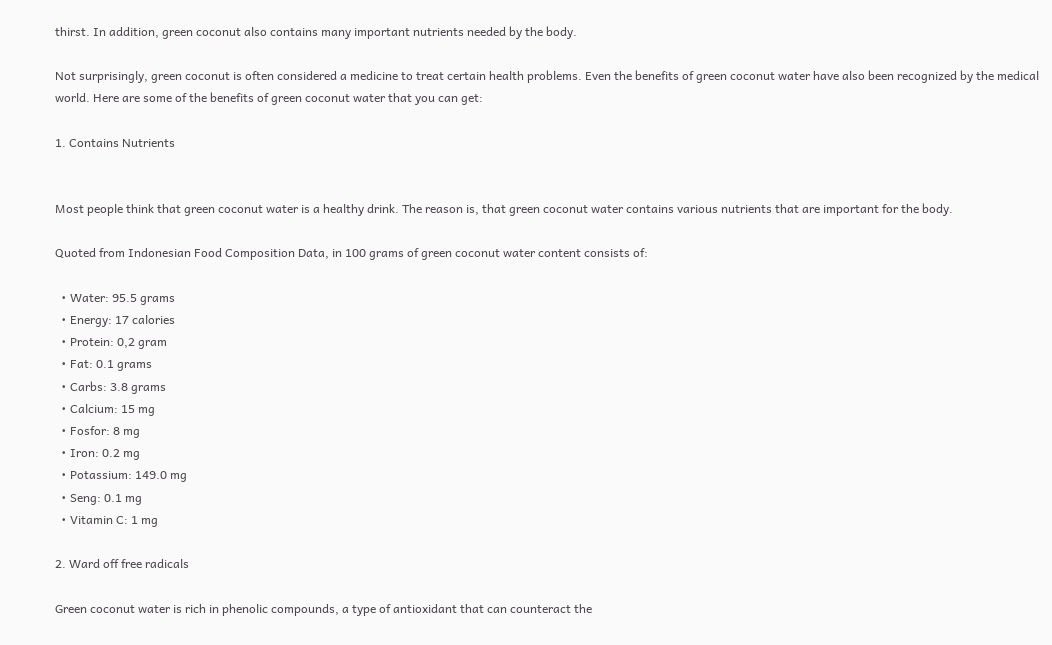thirst. In addition, green coconut also contains many important nutrients needed by the body.

Not surprisingly, green coconut is often considered a medicine to treat certain health problems. Even the benefits of green coconut water have also been recognized by the medical world. Here are some of the benefits of green coconut water that you can get:

1. Contains Nutrients


Most people think that green coconut water is a healthy drink. The reason is, that green coconut water contains various nutrients that are important for the body.

Quoted from Indonesian Food Composition Data, in 100 grams of green coconut water content consists of:

  • Water: 95.5 grams
  • Energy: 17 calories
  • Protein: 0,2 gram
  • Fat: 0.1 grams
  • Carbs: 3.8 grams
  • Calcium: 15 mg
  • Fosfor: 8 mg
  • Iron: 0.2 mg
  • Potassium: 149.0 mg
  • Seng: 0.1 mg
  • Vitamin C: 1 mg

2. Ward off free radicals

Green coconut water is rich in phenolic compounds, a type of antioxidant that can counteract the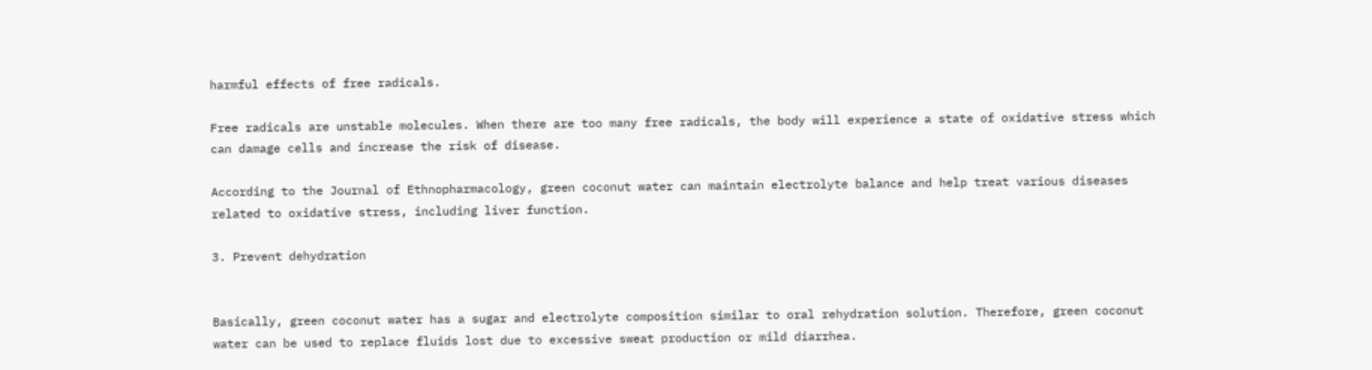harmful effects of free radicals.

Free radicals are unstable molecules. When there are too many free radicals, the body will experience a state of oxidative stress which can damage cells and increase the risk of disease.

According to the Journal of Ethnopharmacology, green coconut water can maintain electrolyte balance and help treat various diseases related to oxidative stress, including liver function.

3. Prevent dehydration


Basically, green coconut water has a sugar and electrolyte composition similar to oral rehydration solution. Therefore, green coconut water can be used to replace fluids lost due to excessive sweat production or mild diarrhea.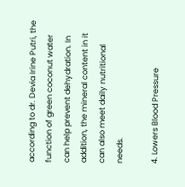according to dr. Devia Irine Putri, the function of green coconut water can help prevent dehydration. In addition, the mineral content in it can also meet daily nutritional needs.

4. Lowers Blood Pressure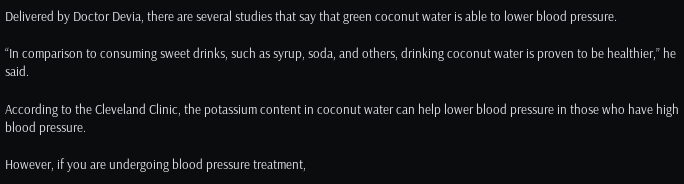Delivered by Doctor Devia, there are several studies that say that green coconut water is able to lower blood pressure.

“In comparison to consuming sweet drinks, such as syrup, soda, and others, drinking coconut water is proven to be healthier,” he said.

According to the Cleveland Clinic, the potassium content in coconut water can help lower blood pressure in those who have high blood pressure.

However, if you are undergoing blood pressure treatment,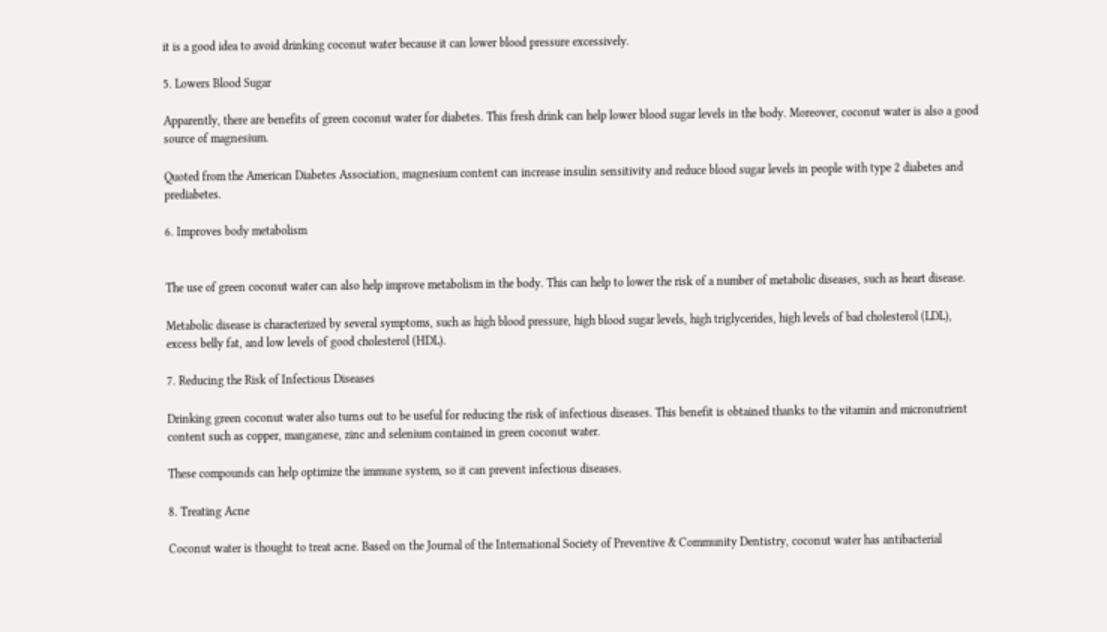it is a good idea to avoid drinking coconut water because it can lower blood pressure excessively.

5. Lowers Blood Sugar

Apparently, there are benefits of green coconut water for diabetes. This fresh drink can help lower blood sugar levels in the body. Moreover, coconut water is also a good source of magnesium.

Quoted from the American Diabetes Association, magnesium content can increase insulin sensitivity and reduce blood sugar levels in people with type 2 diabetes and prediabetes.

6. Improves body metabolism


The use of green coconut water can also help improve metabolism in the body. This can help to lower the risk of a number of metabolic diseases, such as heart disease.

Metabolic disease is characterized by several symptoms, such as high blood pressure, high blood sugar levels, high triglycerides, high levels of bad cholesterol (LDL), excess belly fat, and low levels of good cholesterol (HDL).

7. Reducing the Risk of Infectious Diseases

Drinking green coconut water also turns out to be useful for reducing the risk of infectious diseases. This benefit is obtained thanks to the vitamin and micronutrient content such as copper, manganese, zinc and selenium contained in green coconut water.

These compounds can help optimize the immune system, so it can prevent infectious diseases.

8. Treating Acne

Coconut water is thought to treat acne. Based on the Journal of the International Society of Preventive & Community Dentistry, coconut water has antibacterial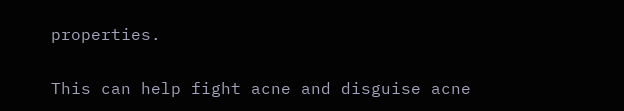properties.

This can help fight acne and disguise acne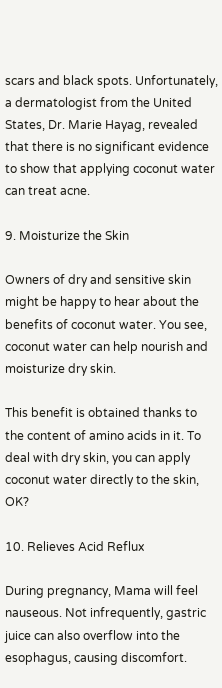scars and black spots. Unfortunately, a dermatologist from the United States, Dr. Marie Hayag, revealed that there is no significant evidence to show that applying coconut water can treat acne.

9. Moisturize the Skin

Owners of dry and sensitive skin might be happy to hear about the benefits of coconut water. You see, coconut water can help nourish and moisturize dry skin.

This benefit is obtained thanks to the content of amino acids in it. To deal with dry skin, you can apply coconut water directly to the skin, OK?

10. Relieves Acid Reflux

During pregnancy, Mama will feel nauseous. Not infrequently, gastric juice can also overflow into the esophagus, causing discomfort.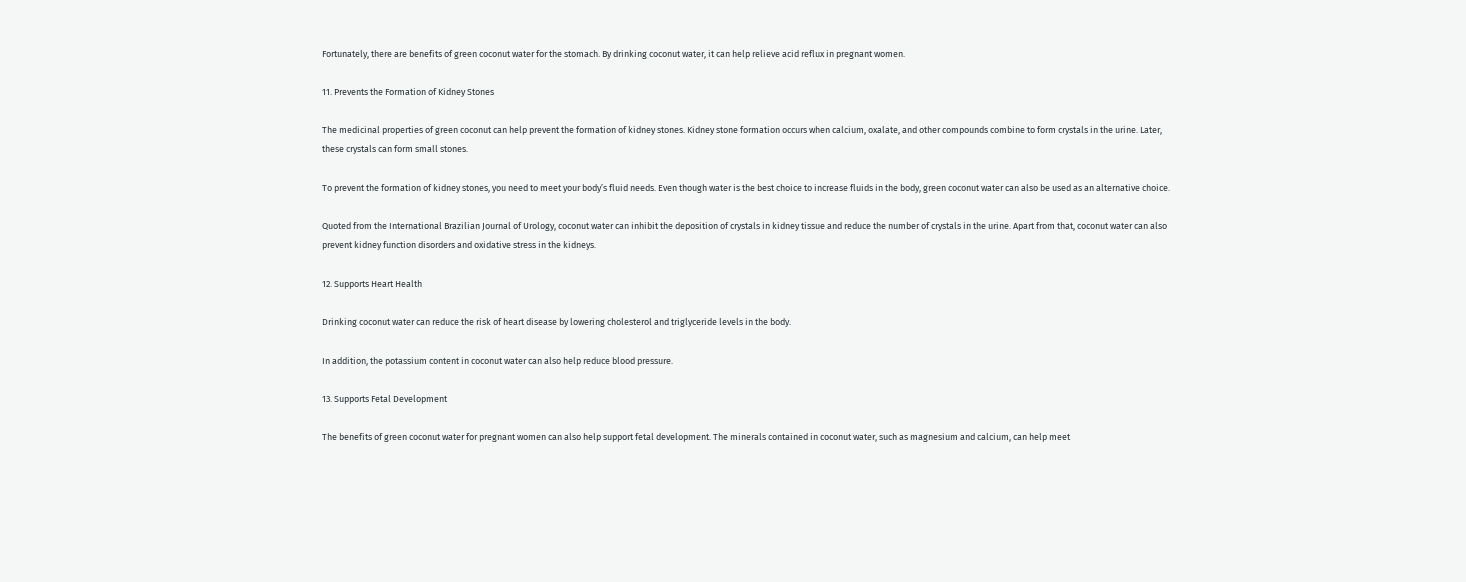Fortunately, there are benefits of green coconut water for the stomach. By drinking coconut water, it can help relieve acid reflux in pregnant women.

11. Prevents the Formation of Kidney Stones

The medicinal properties of green coconut can help prevent the formation of kidney stones. Kidney stone formation occurs when calcium, oxalate, and other compounds combine to form crystals in the urine. Later, these crystals can form small stones.

To prevent the formation of kidney stones, you need to meet your body’s fluid needs. Even though water is the best choice to increase fluids in the body, green coconut water can also be used as an alternative choice.

Quoted from the International Brazilian Journal of Urology, coconut water can inhibit the deposition of crystals in kidney tissue and reduce the number of crystals in the urine. Apart from that, coconut water can also prevent kidney function disorders and oxidative stress in the kidneys.

12. Supports Heart Health

Drinking coconut water can reduce the risk of heart disease by lowering cholesterol and triglyceride levels in the body.

In addition, the potassium content in coconut water can also help reduce blood pressure.

13. Supports Fetal Development

The benefits of green coconut water for pregnant women can also help support fetal development. The minerals contained in coconut water, such as magnesium and calcium, can help meet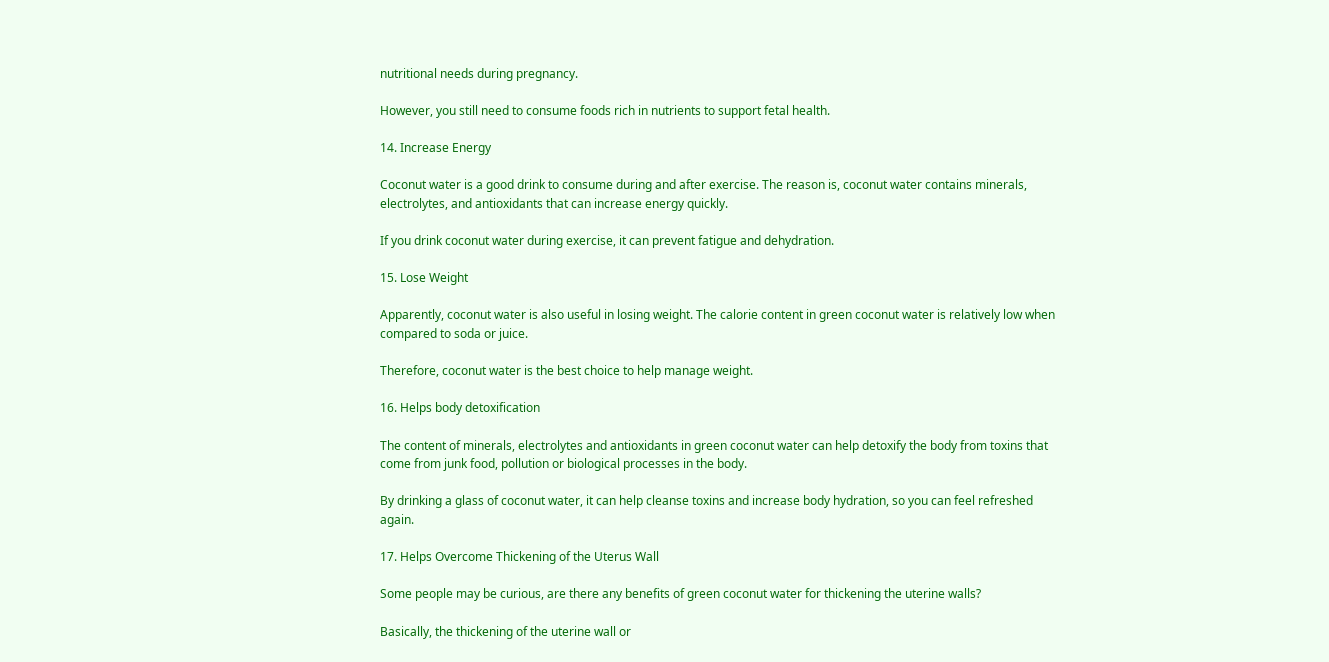nutritional needs during pregnancy.

However, you still need to consume foods rich in nutrients to support fetal health.

14. Increase Energy

Coconut water is a good drink to consume during and after exercise. The reason is, coconut water contains minerals, electrolytes, and antioxidants that can increase energy quickly.

If you drink coconut water during exercise, it can prevent fatigue and dehydration.

15. Lose Weight

Apparently, coconut water is also useful in losing weight. The calorie content in green coconut water is relatively low when compared to soda or juice.

Therefore, coconut water is the best choice to help manage weight.

16. Helps body detoxification

The content of minerals, electrolytes and antioxidants in green coconut water can help detoxify the body from toxins that come from junk food, pollution or biological processes in the body.

By drinking a glass of coconut water, it can help cleanse toxins and increase body hydration, so you can feel refreshed again.

17. Helps Overcome Thickening of the Uterus Wall

Some people may be curious, are there any benefits of green coconut water for thickening the uterine walls?

Basically, the thickening of the uterine wall or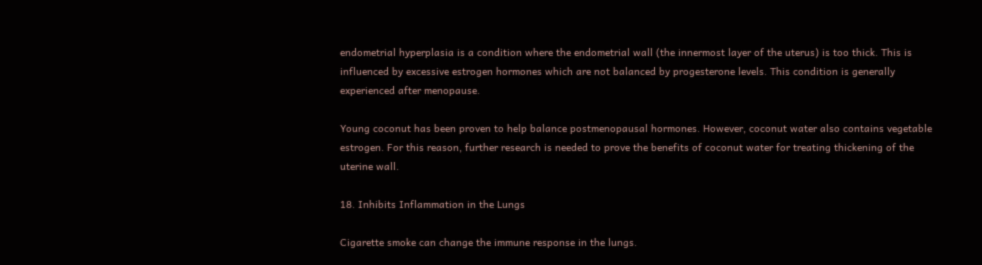endometrial hyperplasia is a condition where the endometrial wall (the innermost layer of the uterus) is too thick. This is influenced by excessive estrogen hormones which are not balanced by progesterone levels. This condition is generally experienced after menopause.

Young coconut has been proven to help balance postmenopausal hormones. However, coconut water also contains vegetable estrogen. For this reason, further research is needed to prove the benefits of coconut water for treating thickening of the uterine wall.

18. Inhibits Inflammation in the Lungs

Cigarette smoke can change the immune response in the lungs.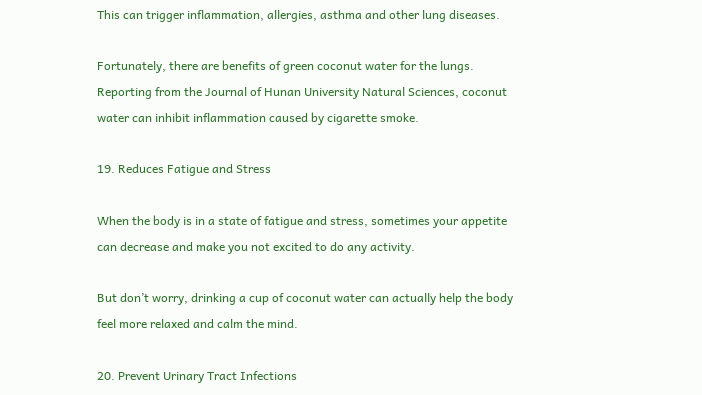This can trigger inflammation, allergies, asthma and other lung diseases.

Fortunately, there are benefits of green coconut water for the lungs. Reporting from the Journal of Hunan University Natural Sciences, coconut water can inhibit inflammation caused by cigarette smoke.

19. Reduces Fatigue and Stress

When the body is in a state of fatigue and stress, sometimes your appetite can decrease and make you not excited to do any activity.

But don’t worry, drinking a cup of coconut water can actually help the body feel more relaxed and calm the mind.

20. Prevent Urinary Tract Infections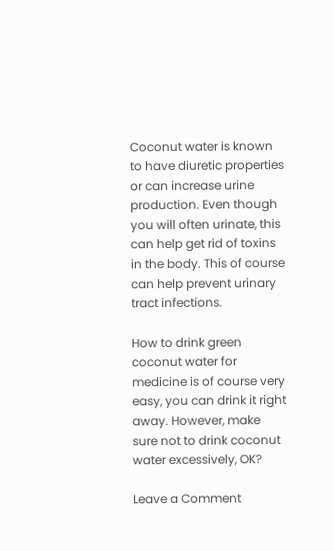Coconut water is known to have diuretic properties or can increase urine production. Even though you will often urinate, this can help get rid of toxins in the body. This of course can help prevent urinary tract infections.

How to drink green coconut water for medicine is of course very easy, you can drink it right away. However, make sure not to drink coconut water excessively, OK?

Leave a Comment